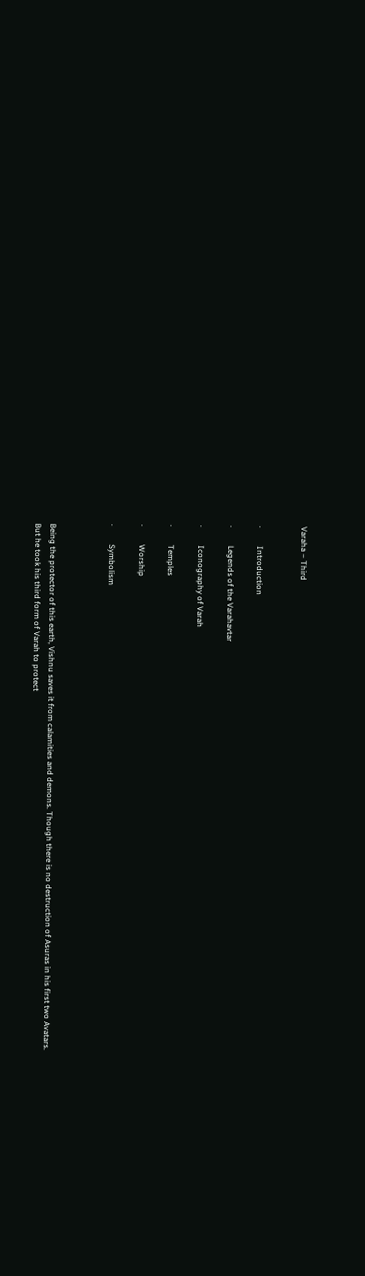Varaha – Third


·         Introduction

·         Legends of the Varahavtar

·         Iconography of Varah

·         Temples

·         Worship

·         Symbolism



Being the protector of this earth, Vishnu saves it from calamities and demons. Though there is no destruction of Asuras in his first two Avatars. But he took his third form of Varah to protect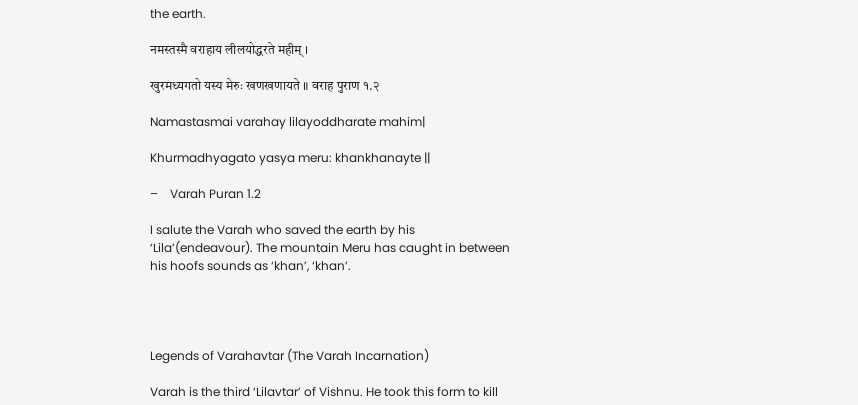the earth.

नमस्तस्मै वराहाय लीलयोद्धरते महीम् ।

खुरमध्यगतो यस्य मेरुः खणखणायते ॥ वराह पुराण १.२

Namastasmai varahay lilayoddharate mahim|

Khurmadhyagato yasya meru: khankhanayte ||

–    Varah Puran 1.2

I salute the Varah who saved the earth by his ‘Lila’(endeavour). The mountain Meru has caught in between his hoofs sounds as ‘khan’, ‘khan’.




Legends of Varahavtar (The Varah Incarnation)

Varah is the third ‘Lilavtar’ of Vishnu. He took this form to kill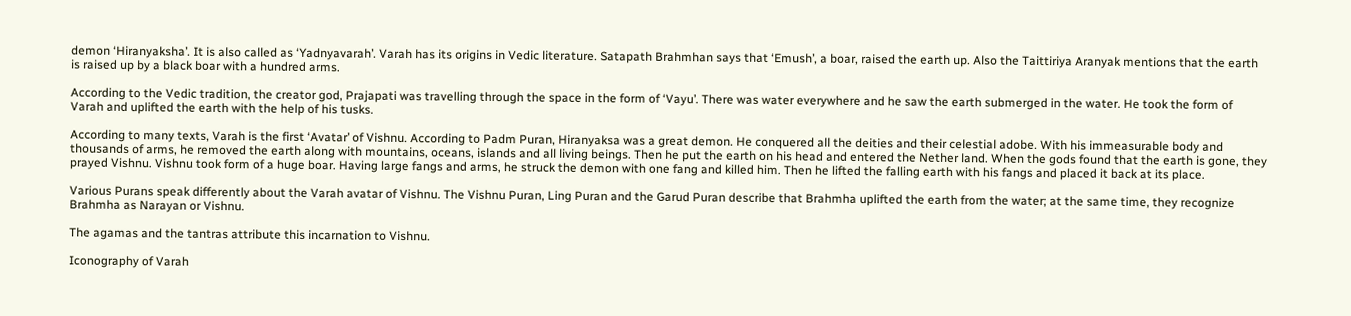demon ‘Hiranyaksha’. It is also called as ‘Yadnyavarah’. Varah has its origins in Vedic literature. Satapath Brahmhan says that ‘Emush’, a boar, raised the earth up. Also the Taittiriya Aranyak mentions that the earth is raised up by a black boar with a hundred arms.

According to the Vedic tradition, the creator god, Prajapati was travelling through the space in the form of ‘Vayu’. There was water everywhere and he saw the earth submerged in the water. He took the form of Varah and uplifted the earth with the help of his tusks.

According to many texts, Varah is the first ‘Avatar’ of Vishnu. According to Padm Puran, Hiranyaksa was a great demon. He conquered all the deities and their celestial adobe. With his immeasurable body and thousands of arms, he removed the earth along with mountains, oceans, islands and all living beings. Then he put the earth on his head and entered the Nether land. When the gods found that the earth is gone, they prayed Vishnu. Vishnu took form of a huge boar. Having large fangs and arms, he struck the demon with one fang and killed him. Then he lifted the falling earth with his fangs and placed it back at its place.

Various Purans speak differently about the Varah avatar of Vishnu. The Vishnu Puran, Ling Puran and the Garud Puran describe that Brahmha uplifted the earth from the water; at the same time, they recognize Brahmha as Narayan or Vishnu.

The agamas and the tantras attribute this incarnation to Vishnu.

Iconography of Varah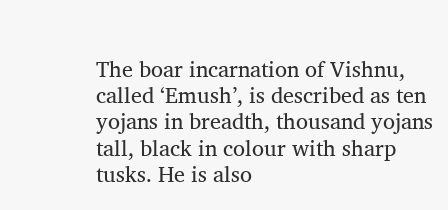The boar incarnation of Vishnu, called ‘Emush’, is described as ten yojans in breadth, thousand yojans tall, black in colour with sharp tusks. He is also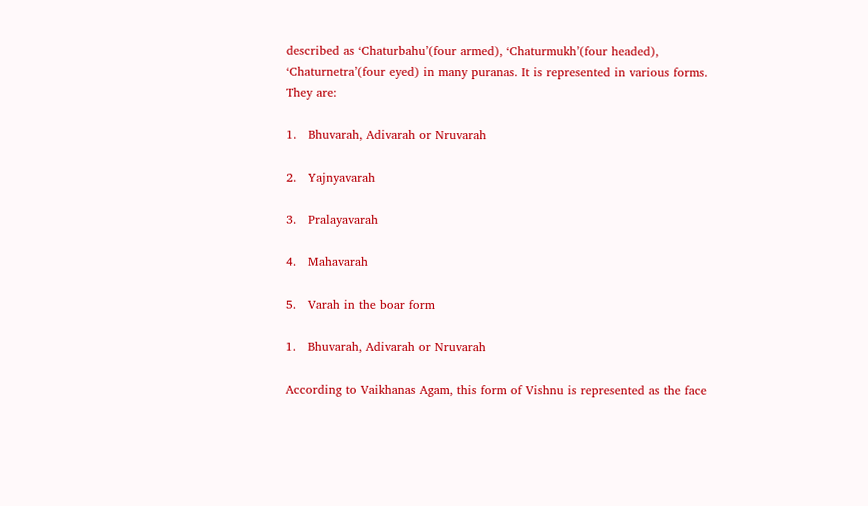described as ‘Chaturbahu’(four armed), ‘Chaturmukh’(four headed), ‘Chaturnetra’(four eyed) in many puranas. It is represented in various forms. They are:

1.   Bhuvarah, Adivarah or Nruvarah

2.   Yajnyavarah

3.   Pralayavarah

4.   Mahavarah

5.   Varah in the boar form

1.   Bhuvarah, Adivarah or Nruvarah

According to Vaikhanas Agam, this form of Vishnu is represented as the face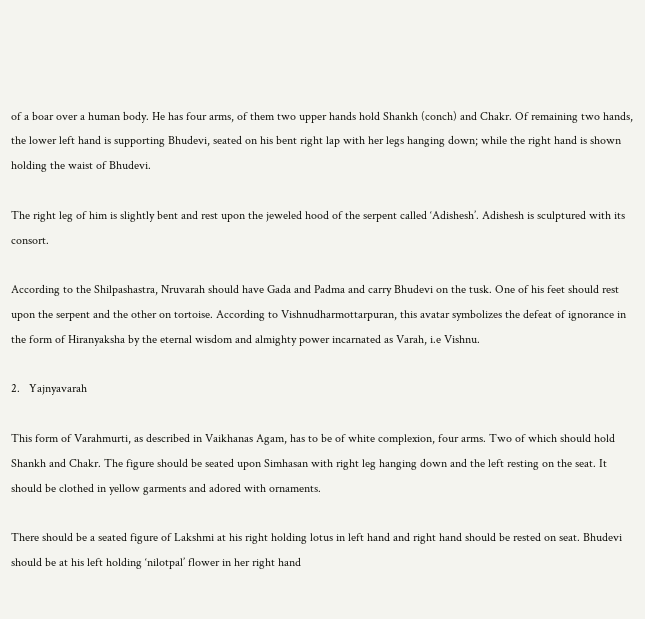of a boar over a human body. He has four arms, of them two upper hands hold Shankh (conch) and Chakr. Of remaining two hands, the lower left hand is supporting Bhudevi, seated on his bent right lap with her legs hanging down; while the right hand is shown holding the waist of Bhudevi.

The right leg of him is slightly bent and rest upon the jeweled hood of the serpent called ‘Adishesh’. Adishesh is sculptured with its consort.

According to the Shilpashastra, Nruvarah should have Gada and Padma and carry Bhudevi on the tusk. One of his feet should rest upon the serpent and the other on tortoise. According to Vishnudharmottarpuran, this avatar symbolizes the defeat of ignorance in the form of Hiranyaksha by the eternal wisdom and almighty power incarnated as Varah, i.e Vishnu.

2.   Yajnyavarah

This form of Varahmurti, as described in Vaikhanas Agam, has to be of white complexion, four arms. Two of which should hold Shankh and Chakr. The figure should be seated upon Simhasan with right leg hanging down and the left resting on the seat. It should be clothed in yellow garments and adored with ornaments.

There should be a seated figure of Lakshmi at his right holding lotus in left hand and right hand should be rested on seat. Bhudevi should be at his left holding ‘nilotpal’ flower in her right hand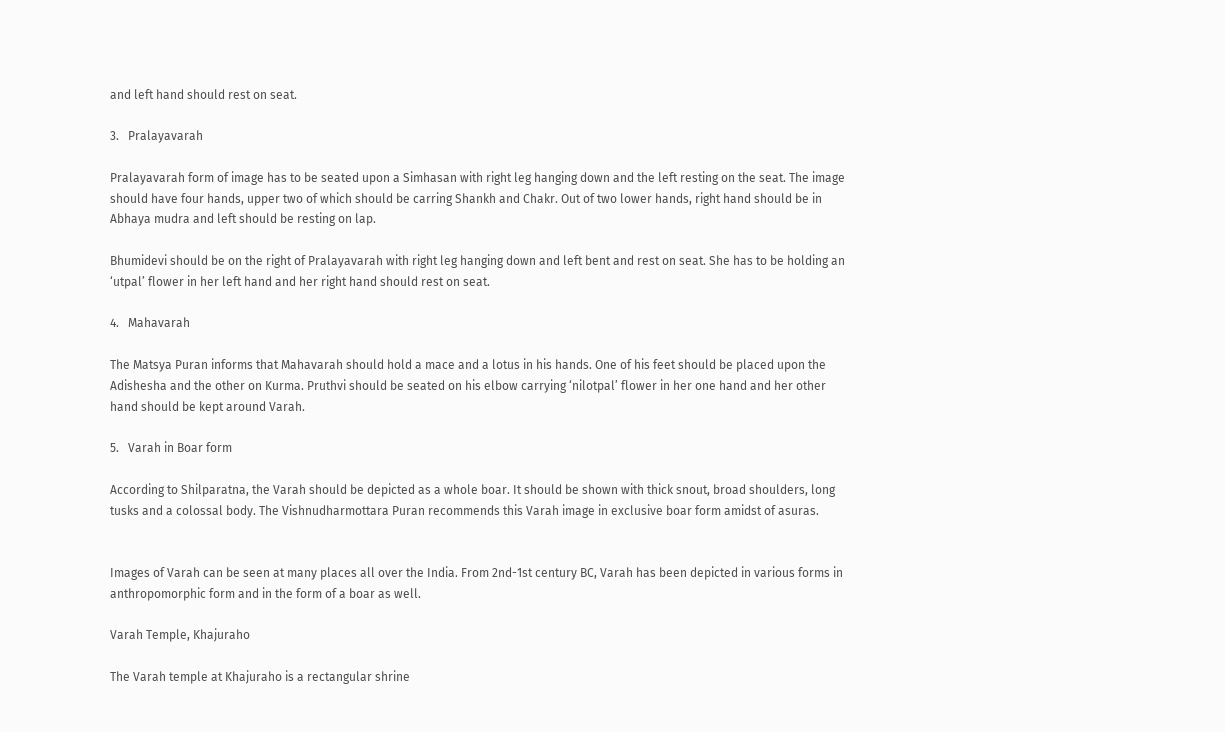and left hand should rest on seat.

3.   Pralayavarah

Pralayavarah form of image has to be seated upon a Simhasan with right leg hanging down and the left resting on the seat. The image should have four hands, upper two of which should be carring Shankh and Chakr. Out of two lower hands, right hand should be in Abhaya mudra and left should be resting on lap.

Bhumidevi should be on the right of Pralayavarah with right leg hanging down and left bent and rest on seat. She has to be holding an ‘utpal’ flower in her left hand and her right hand should rest on seat.

4.   Mahavarah

The Matsya Puran informs that Mahavarah should hold a mace and a lotus in his hands. One of his feet should be placed upon the Adishesha and the other on Kurma. Pruthvi should be seated on his elbow carrying ‘nilotpal’ flower in her one hand and her other hand should be kept around Varah.

5.   Varah in Boar form

According to Shilparatna, the Varah should be depicted as a whole boar. It should be shown with thick snout, broad shoulders, long tusks and a colossal body. The Vishnudharmottara Puran recommends this Varah image in exclusive boar form amidst of asuras.


Images of Varah can be seen at many places all over the India. From 2nd-1st century BC, Varah has been depicted in various forms in anthropomorphic form and in the form of a boar as well.

Varah Temple, Khajuraho

The Varah temple at Khajuraho is a rectangular shrine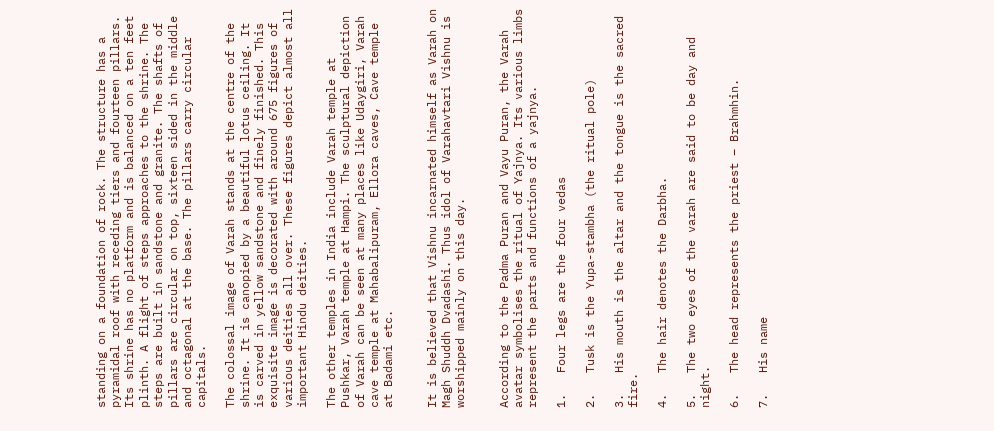standing on a foundation of rock. The structure has a pyramidal roof with receding tiers and fourteen pillars. Its shrine has no platform and is balanced on a ten feet plinth. A flight of steps approaches to the shrine. The steps are built in sandstone and granite. The shafts of pillars are circular on top, sixteen sided in the middle and octagonal at the base. The pillars carry circular capitals.

The colossal image of Varah stands at the centre of the shrine. It is canopied by a beautiful lotus ceiling. It is carved in yellow sandstone and finely finished. This exquisite image is decorated with around 675 figures of various deities all over. These figures depict almost all important Hindu deities.

The other temples in India include Varah temple at Pushkar, Varah temple at Hampi. The sculptural depiction of Varah can be seen at many places like Udaygiri, Varah cave temple at Mahabalipuram, Ellora caves, Cave temple at Badami etc.


It is believed that Vishnu incarnated himself as Varah on Magh Shuddh Dvadashi. Thus idol of Varahavtari Vishnu is worshipped mainly on this day.


According to the Padma Puran and Vayu Puran, the Varah avatar symbolises the ritual of Yajnya. Its various limbs represent the parts and functions of a yajnya.

1.   Four legs are the four vedas

2.   Tusk is the Yupa-stambha (the ritual pole)

3.   His mouth is the altar and the tongue is the sacred fire.

4.   The hair denotes the Darbha.

5.   The two eyes of the varah are said to be day and night.

6.   The head represents the priest – Brahmhin.

7.   His name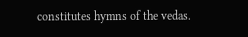constitutes hymns of the vedas.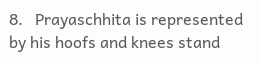8.   Prayaschhita is represented by his hoofs and knees stand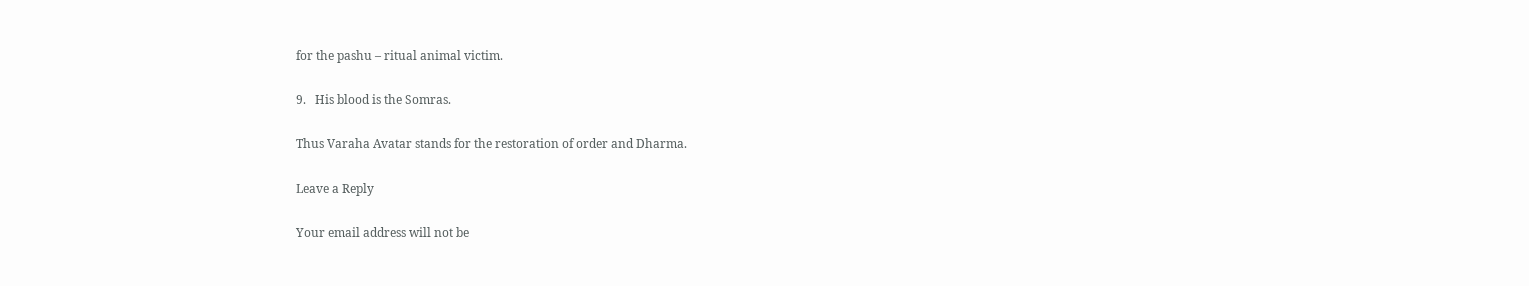for the pashu – ritual animal victim.

9.   His blood is the Somras.

Thus Varaha Avatar stands for the restoration of order and Dharma.

Leave a Reply

Your email address will not be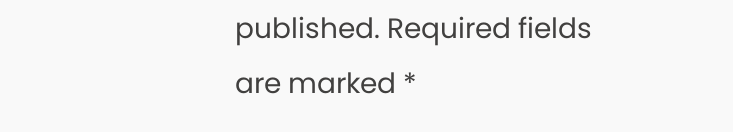published. Required fields are marked *